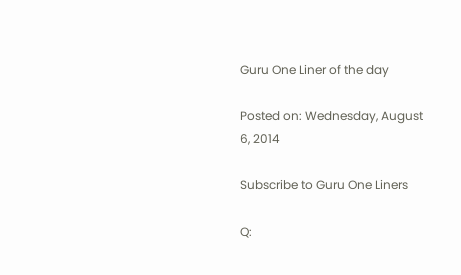Guru One Liner of the day

Posted on: Wednesday, August 6, 2014

Subscribe to Guru One Liners

Q: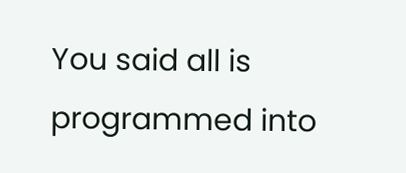You said all is programmed into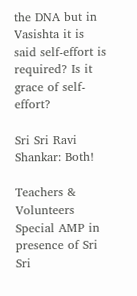the DNA but in Vasishta it is said self-effort is required? Is it grace of self-effort?

Sri Sri Ravi Shankar: Both!

Teachers & Volunteers Special AMP in presence of Sri Sri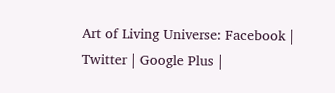Art of Living Universe: Facebook | Twitter | Google Plus |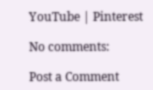YouTube | Pinterest

No comments:

Post a Comment